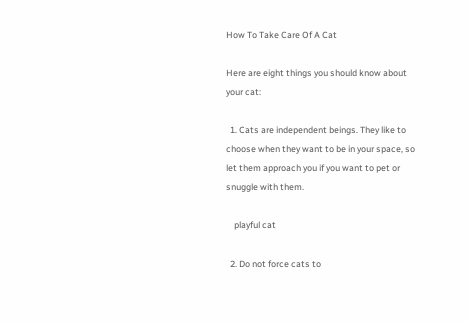How To Take Care Of A Cat

Here are eight things you should know about your cat:

  1. Cats are independent beings. They like to choose when they want to be in your space, so let them approach you if you want to pet or snuggle with them.

    playful cat

  2. Do not force cats to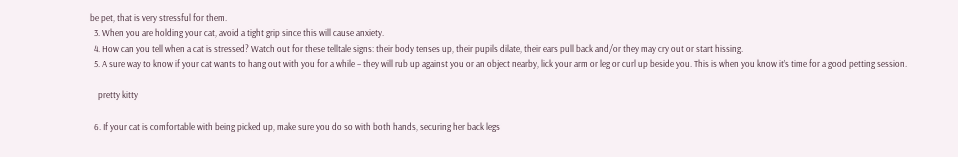be pet, that is very stressful for them.
  3. When you are holding your cat, avoid a tight grip since this will cause anxiety.
  4. How can you tell when a cat is stressed? Watch out for these telltale signs: their body tenses up, their pupils dilate, their ears pull back and/or they may cry out or start hissing.
  5. A sure way to know if your cat wants to hang out with you for a while – they will rub up against you or an object nearby, lick your arm or leg or curl up beside you. This is when you know it’s time for a good petting session.

    pretty kitty

  6. If your cat is comfortable with being picked up, make sure you do so with both hands, securing her back legs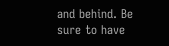and behind. Be sure to have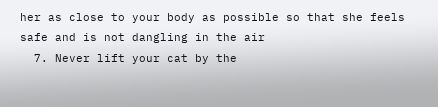her as close to your body as possible so that she feels safe and is not dangling in the air
  7. Never lift your cat by the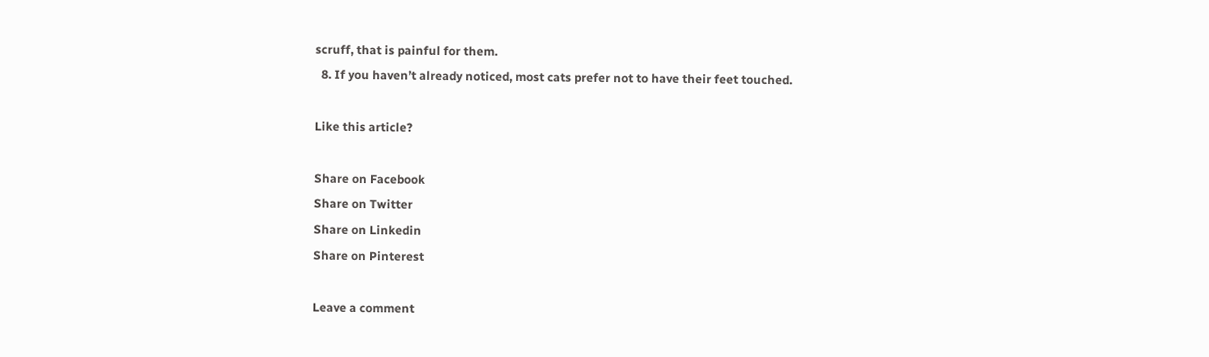scruff, that is painful for them.
  8. If you haven’t already noticed, most cats prefer not to have their feet touched.

Like this article?

Share on Facebook
Share on Twitter
Share on Linkedin
Share on Pinterest

Leave a comment